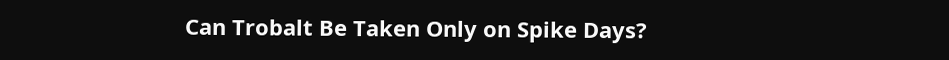Can Trobalt Be Taken Only on Spike Days?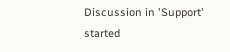Discussion in 'Support' started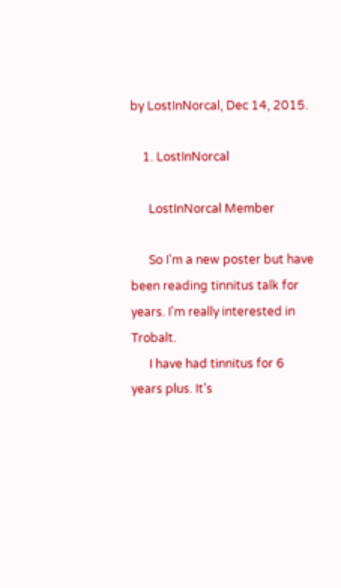by LostInNorcal, Dec 14, 2015.

    1. LostInNorcal

      LostInNorcal Member

      So I'm a new poster but have been reading tinnitus talk for years. I'm really interested in Trobalt.
      I have had tinnitus for 6 years plus. It's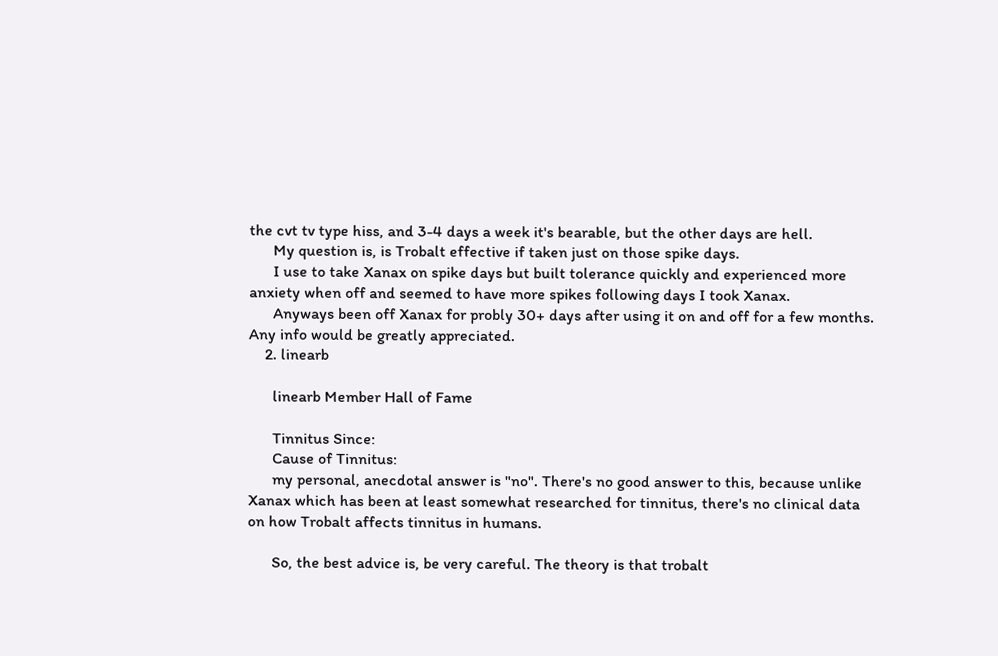the cvt tv type hiss, and 3-4 days a week it's bearable, but the other days are hell.
      My question is, is Trobalt effective if taken just on those spike days.
      I use to take Xanax on spike days but built tolerance quickly and experienced more anxiety when off and seemed to have more spikes following days I took Xanax.
      Anyways been off Xanax for probly 30+ days after using it on and off for a few months. Any info would be greatly appreciated.
    2. linearb

      linearb Member Hall of Fame

      Tinnitus Since:
      Cause of Tinnitus:
      my personal, anecdotal answer is "no". There's no good answer to this, because unlike Xanax which has been at least somewhat researched for tinnitus, there's no clinical data on how Trobalt affects tinnitus in humans.

      So, the best advice is, be very careful. The theory is that trobalt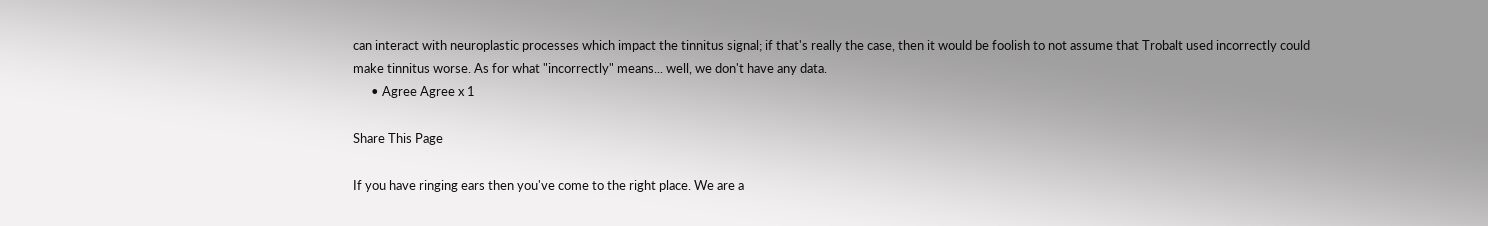can interact with neuroplastic processes which impact the tinnitus signal; if that's really the case, then it would be foolish to not assume that Trobalt used incorrectly could make tinnitus worse. As for what "incorrectly" means... well, we don't have any data.
      • Agree Agree x 1

Share This Page

If you have ringing ears then you've come to the right place. We are a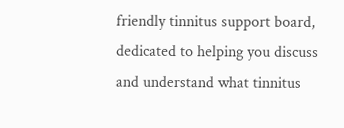friendly tinnitus support board, dedicated to helping you discuss and understand what tinnitus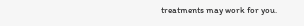treatments may work for you.